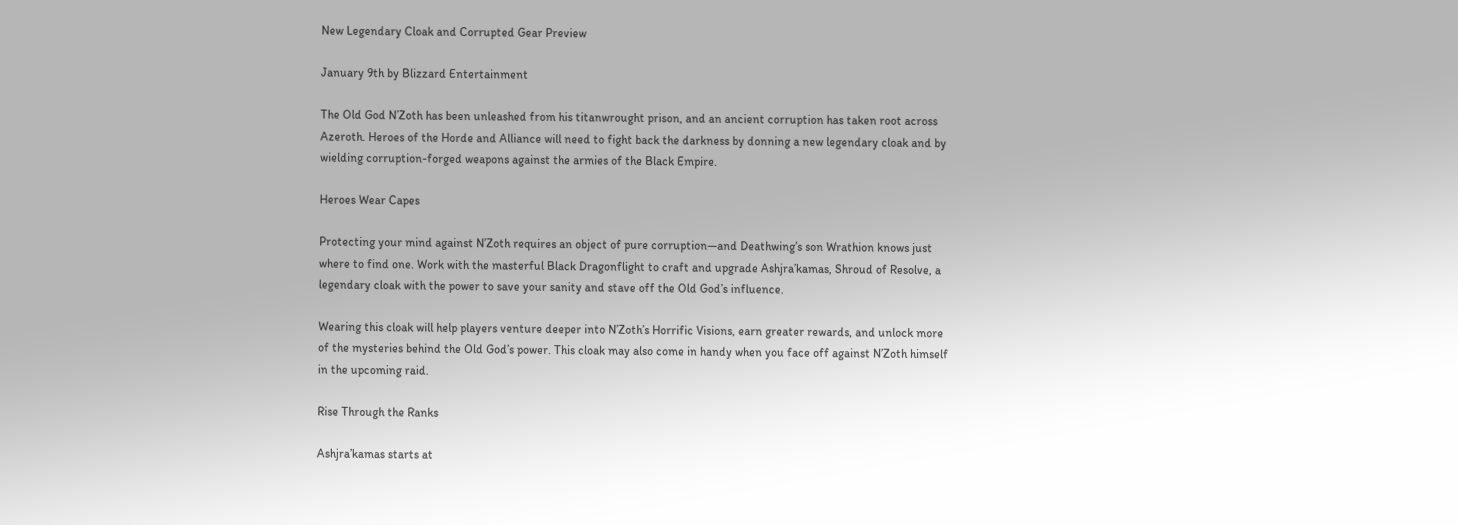New Legendary Cloak and Corrupted Gear Preview

January 9th by Blizzard Entertainment

The Old God N’Zoth has been unleashed from his titanwrought prison, and an ancient corruption has taken root across Azeroth. Heroes of the Horde and Alliance will need to fight back the darkness by donning a new legendary cloak and by wielding corruption-forged weapons against the armies of the Black Empire.

Heroes Wear Capes

Protecting your mind against N’Zoth requires an object of pure corruption—and Deathwing’s son Wrathion knows just where to find one. Work with the masterful Black Dragonflight to craft and upgrade Ashjra’kamas, Shroud of Resolve, a legendary cloak with the power to save your sanity and stave off the Old God’s influence.

Wearing this cloak will help players venture deeper into N’Zoth’s Horrific Visions, earn greater rewards, and unlock more of the mysteries behind the Old God’s power. This cloak may also come in handy when you face off against N’Zoth himself in the upcoming raid.

Rise Through the Ranks

Ashjra’kamas starts at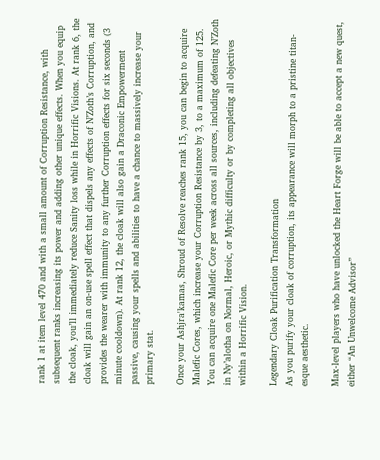rank 1 at item level 470 and with a small amount of Corruption Resistance, with subsequent ranks increasing its power and adding other unique effects. When you equip the cloak, you’ll immediately reduce Sanity loss while in Horrific Visions. At rank 6, the cloak will gain an on-use spell effect that dispels any effects of N’Zoth’s Corruption, and provides the wearer with immunity to any further Corruption effects for six seconds (3 minute cooldown). At rank 12, the cloak will also gain a Draconic Empowerment passive, causing your spells and abilities to have a chance to massively increase your primary stat.

Once your Ashjra'kamas, Shroud of Resolve reaches rank 15, you can begin to acquire Malefic Cores, which increase your Corruption Resistance by 3, to a maximum of 125. You can acquire one Malefic Core per week across all sources, including defeating N’Zoth in Ny’alotha on Normal, Heroic, or Mythic difficulty or by completing all objectives within a Horrific Vision.

Legendary Cloak Purification Transformation
As you purify your cloak of corruption, its appearance will morph to a pristine titan-esque aesthetic.

Max-level players who have unlocked the Heart Forge will be able to accept a new quest, either “An Unwelcome Advisor”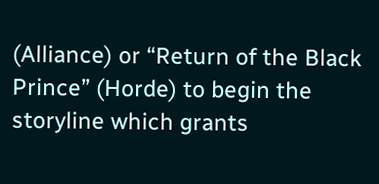(Alliance) or “Return of the Black Prince” (Horde) to begin the storyline which grants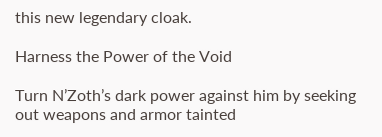this new legendary cloak.

Harness the Power of the Void

Turn N’Zoth’s dark power against him by seeking out weapons and armor tainted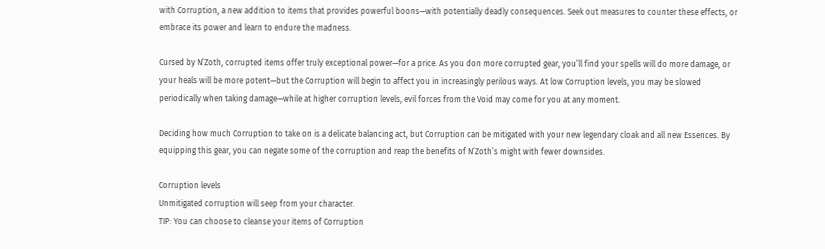with Corruption, a new addition to items that provides powerful boons—with potentially deadly consequences. Seek out measures to counter these effects, or embrace its power and learn to endure the madness.

Cursed by N’Zoth, corrupted items offer truly exceptional power—for a price. As you don more corrupted gear, you’ll find your spells will do more damage, or your heals will be more potent—but the Corruption will begin to affect you in increasingly perilous ways. At low Corruption levels, you may be slowed periodically when taking damage—while at higher corruption levels, evil forces from the Void may come for you at any moment.

Deciding how much Corruption to take on is a delicate balancing act, but Corruption can be mitigated with your new legendary cloak and all new Essences. By equipping this gear, you can negate some of the corruption and reap the benefits of N’Zoth’s might with fewer downsides.

Corruption levels
Unmitigated corruption will seep from your character.
TIP: You can choose to cleanse your items of Corruption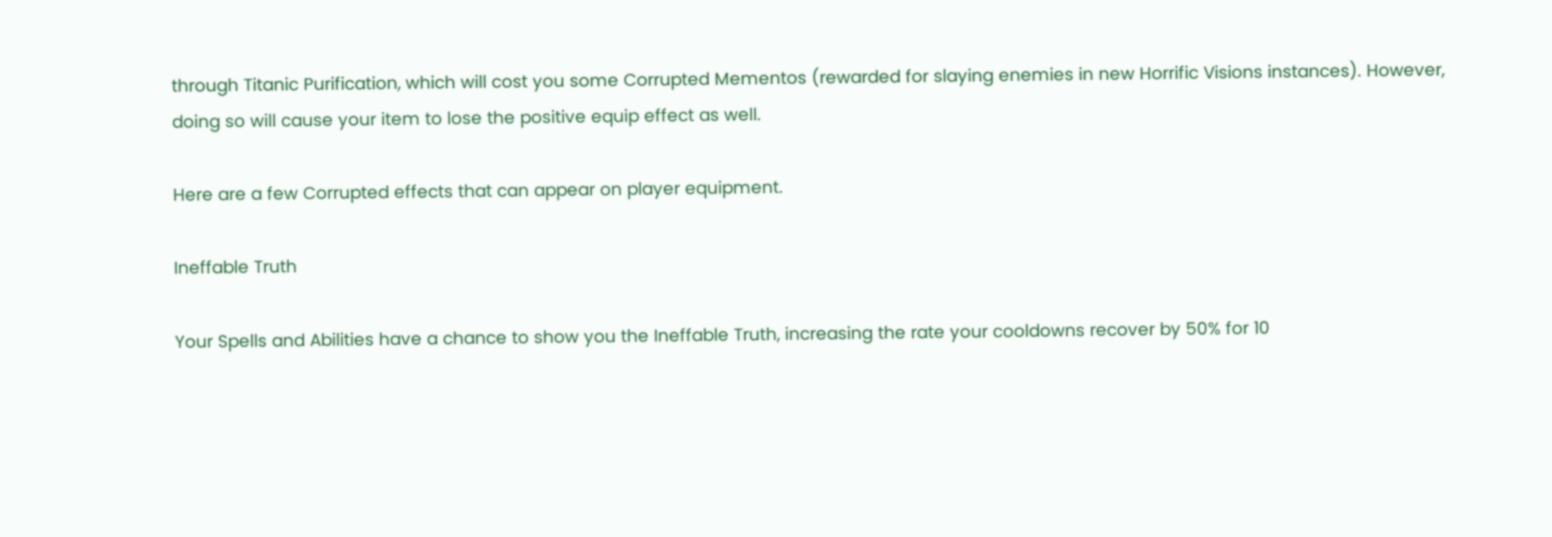through Titanic Purification, which will cost you some Corrupted Mementos (rewarded for slaying enemies in new Horrific Visions instances). However, doing so will cause your item to lose the positive equip effect as well.

Here are a few Corrupted effects that can appear on player equipment.

Ineffable Truth

Your Spells and Abilities have a chance to show you the Ineffable Truth, increasing the rate your cooldowns recover by 50% for 10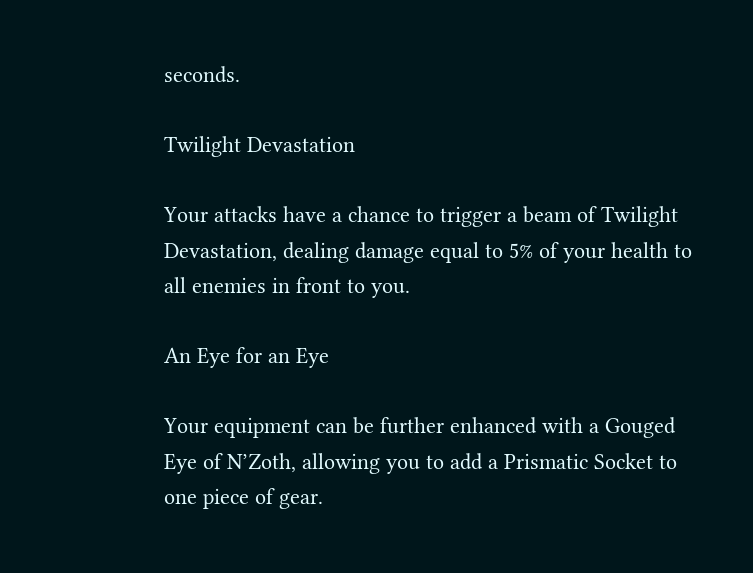seconds.

Twilight Devastation

Your attacks have a chance to trigger a beam of Twilight Devastation, dealing damage equal to 5% of your health to all enemies in front to you.

An Eye for an Eye

Your equipment can be further enhanced with a Gouged Eye of N’Zoth, allowing you to add a Prismatic Socket to one piece of gear.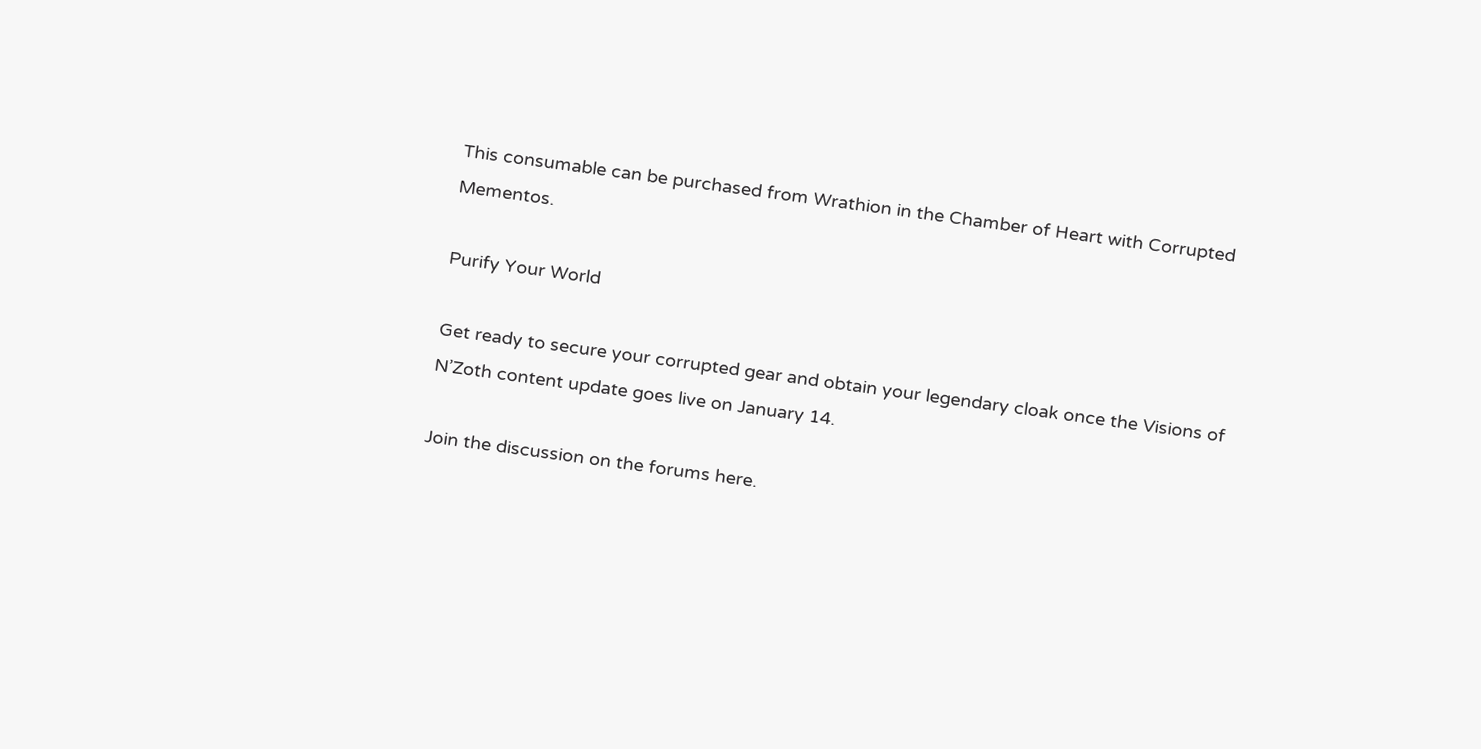This consumable can be purchased from Wrathion in the Chamber of Heart with Corrupted Mementos.

Purify Your World

Get ready to secure your corrupted gear and obtain your legendary cloak once the Visions of N’Zoth content update goes live on January 14.

Join the discussion on the forums here.